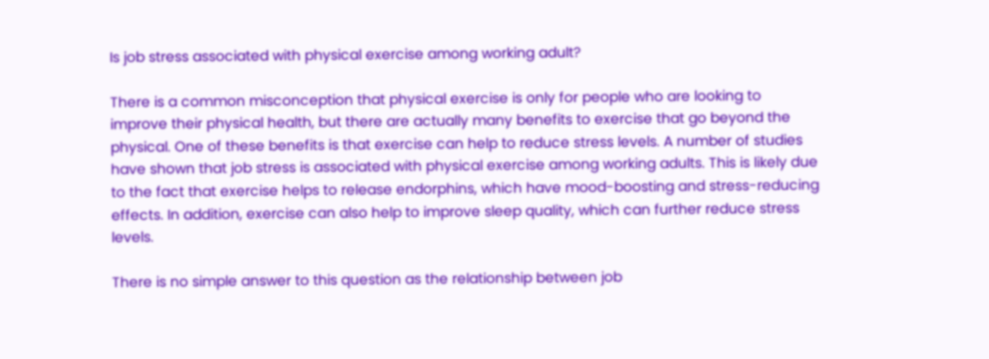Is job stress associated with physical exercise among working adult?

There is a common misconception that physical exercise is only for people who are looking to improve their physical health, but there are actually many benefits to exercise that go beyond the physical. One of these benefits is that exercise can help to reduce stress levels. A number of studies have shown that job stress is associated with physical exercise among working adults. This is likely due to the fact that exercise helps to release endorphins, which have mood-boosting and stress-reducing effects. In addition, exercise can also help to improve sleep quality, which can further reduce stress levels.

There is no simple answer to this question as the relationship between job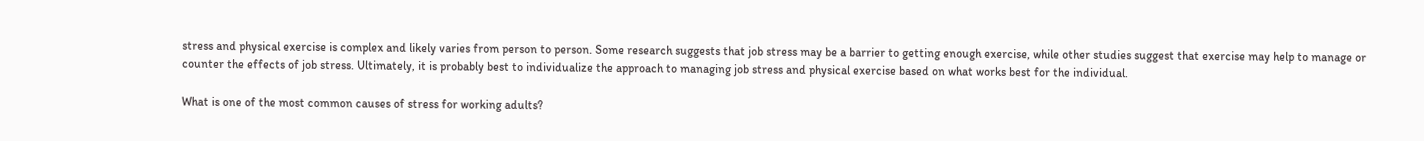stress and physical exercise is complex and likely varies from person to person. Some research suggests that job stress may be a barrier to getting enough exercise, while other studies suggest that exercise may help to manage or counter the effects of job stress. Ultimately, it is probably best to individualize the approach to managing job stress and physical exercise based on what works best for the individual.

What is one of the most common causes of stress for working adults?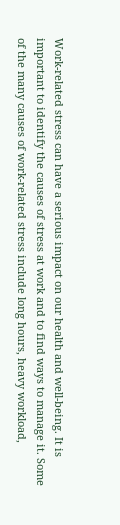Work-related stress can have a serious impact on our health and well-being. It is important to identify the causes of stress at work and to find ways to manage it. Some of the many causes of work-related stress include long hours, heavy workload,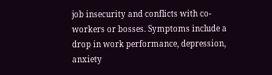job insecurity and conflicts with co-workers or bosses. Symptoms include a drop in work performance, depression, anxiety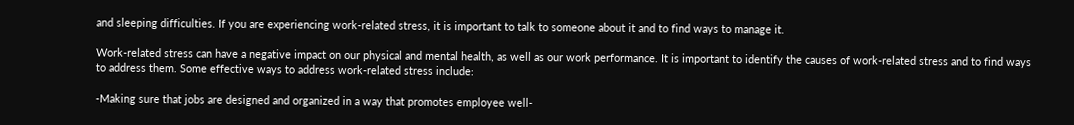and sleeping difficulties. If you are experiencing work-related stress, it is important to talk to someone about it and to find ways to manage it.

Work-related stress can have a negative impact on our physical and mental health, as well as our work performance. It is important to identify the causes of work-related stress and to find ways to address them. Some effective ways to address work-related stress include:

-Making sure that jobs are designed and organized in a way that promotes employee well-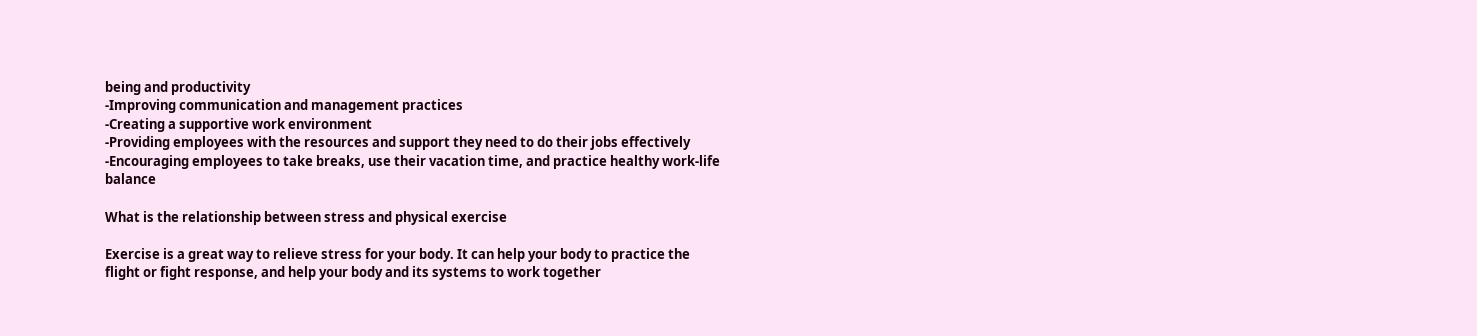being and productivity
-Improving communication and management practices
-Creating a supportive work environment
-Providing employees with the resources and support they need to do their jobs effectively
-Encouraging employees to take breaks, use their vacation time, and practice healthy work-life balance

What is the relationship between stress and physical exercise

Exercise is a great way to relieve stress for your body. It can help your body to practice the flight or fight response, and help your body and its systems to work together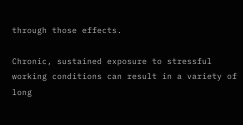through those effects.

Chronic, sustained exposure to stressful working conditions can result in a variety of long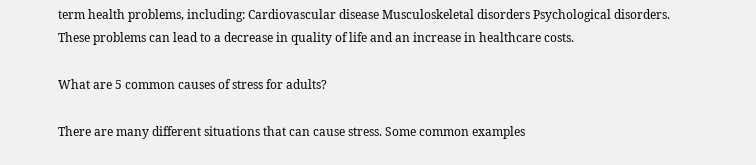term health problems, including: Cardiovascular disease Musculoskeletal disorders Psychological disorders. These problems can lead to a decrease in quality of life and an increase in healthcare costs.

What are 5 common causes of stress for adults?

There are many different situations that can cause stress. Some common examples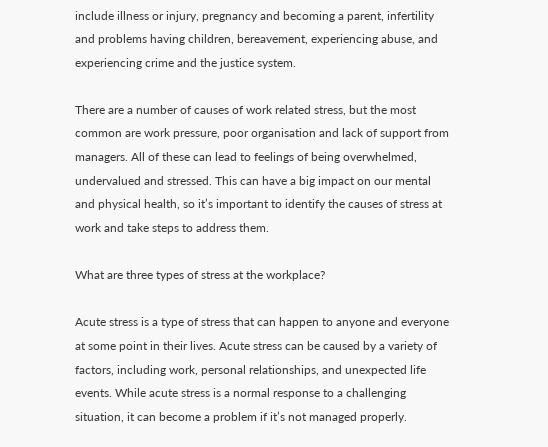include illness or injury, pregnancy and becoming a parent, infertility and problems having children, bereavement, experiencing abuse, and experiencing crime and the justice system.

There are a number of causes of work related stress, but the most common are work pressure, poor organisation and lack of support from managers. All of these can lead to feelings of being overwhelmed, undervalued and stressed. This can have a big impact on our mental and physical health, so it’s important to identify the causes of stress at work and take steps to address them.

What are three types of stress at the workplace?

Acute stress is a type of stress that can happen to anyone and everyone at some point in their lives. Acute stress can be caused by a variety of factors, including work, personal relationships, and unexpected life events. While acute stress is a normal response to a challenging situation, it can become a problem if it’s not managed properly.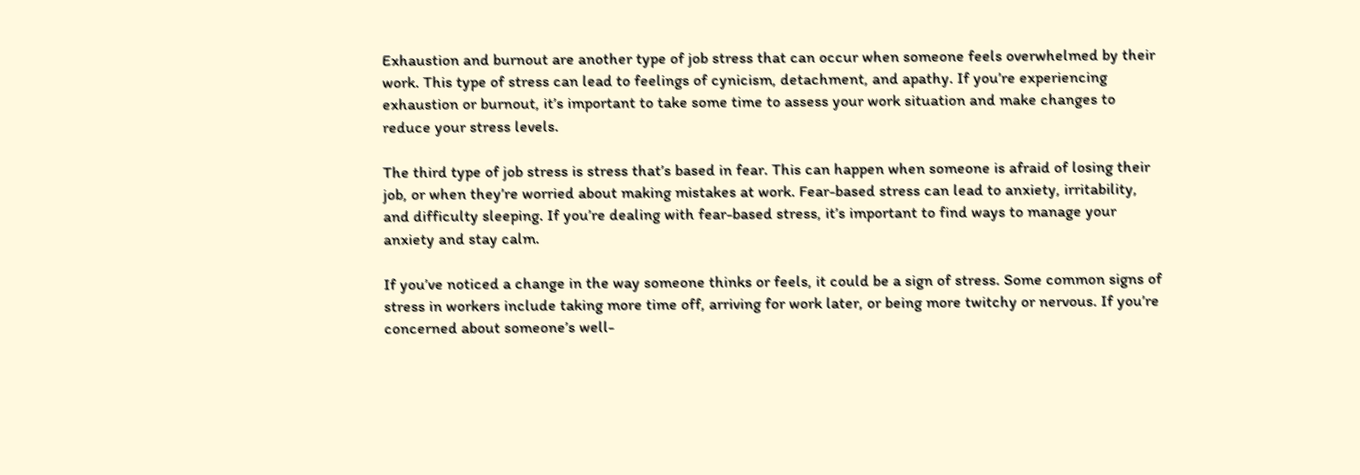Exhaustion and burnout are another type of job stress that can occur when someone feels overwhelmed by their work. This type of stress can lead to feelings of cynicism, detachment, and apathy. If you’re experiencing exhaustion or burnout, it’s important to take some time to assess your work situation and make changes to reduce your stress levels.

The third type of job stress is stress that’s based in fear. This can happen when someone is afraid of losing their job, or when they’re worried about making mistakes at work. Fear-based stress can lead to anxiety, irritability, and difficulty sleeping. If you’re dealing with fear-based stress, it’s important to find ways to manage your anxiety and stay calm.

If you’ve noticed a change in the way someone thinks or feels, it could be a sign of stress. Some common signs of stress in workers include taking more time off, arriving for work later, or being more twitchy or nervous. If you’re concerned about someone’s well-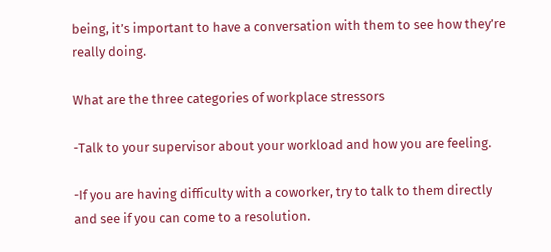being, it’s important to have a conversation with them to see how they’re really doing.

What are the three categories of workplace stressors

-Talk to your supervisor about your workload and how you are feeling.

-If you are having difficulty with a coworker, try to talk to them directly and see if you can come to a resolution.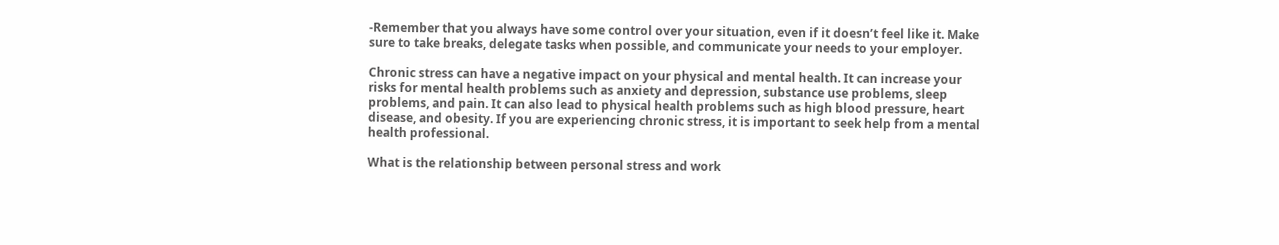-Remember that you always have some control over your situation, even if it doesn’t feel like it. Make sure to take breaks, delegate tasks when possible, and communicate your needs to your employer.

Chronic stress can have a negative impact on your physical and mental health. It can increase your risks for mental health problems such as anxiety and depression, substance use problems, sleep problems, and pain. It can also lead to physical health problems such as high blood pressure, heart disease, and obesity. If you are experiencing chronic stress, it is important to seek help from a mental health professional.

What is the relationship between personal stress and work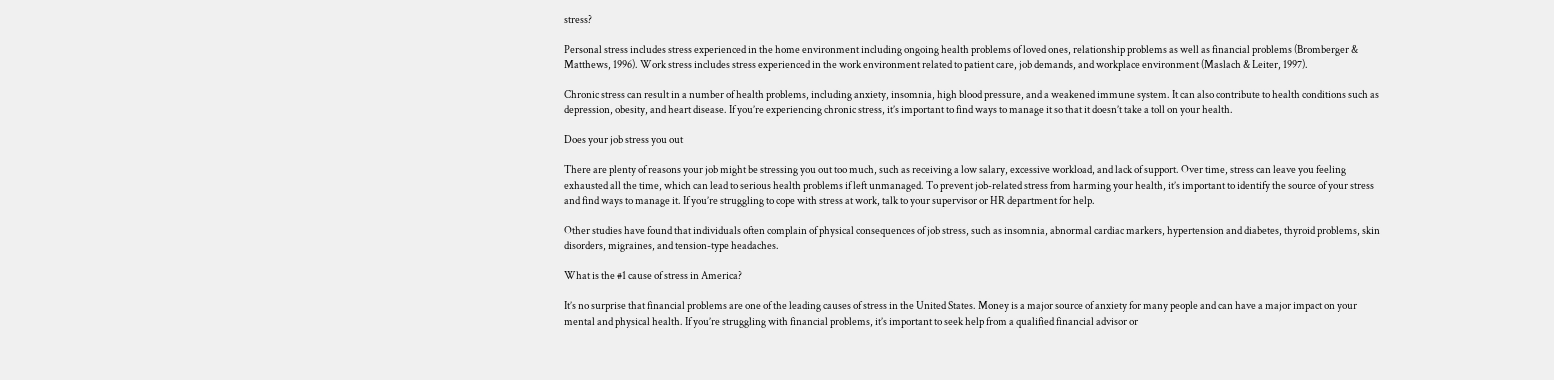stress?

Personal stress includes stress experienced in the home environment including ongoing health problems of loved ones, relationship problems as well as financial problems (Bromberger & Matthews, 1996). Work stress includes stress experienced in the work environment related to patient care, job demands, and workplace environment (Maslach & Leiter, 1997).

Chronic stress can result in a number of health problems, including anxiety, insomnia, high blood pressure, and a weakened immune system. It can also contribute to health conditions such as depression, obesity, and heart disease. If you’re experiencing chronic stress, it’s important to find ways to manage it so that it doesn’t take a toll on your health.

Does your job stress you out

There are plenty of reasons your job might be stressing you out too much, such as receiving a low salary, excessive workload, and lack of support. Over time, stress can leave you feeling exhausted all the time, which can lead to serious health problems if left unmanaged. To prevent job-related stress from harming your health, it’s important to identify the source of your stress and find ways to manage it. If you’re struggling to cope with stress at work, talk to your supervisor or HR department for help.

Other studies have found that individuals often complain of physical consequences of job stress, such as insomnia, abnormal cardiac markers, hypertension and diabetes, thyroid problems, skin disorders, migraines, and tension-type headaches.

What is the #1 cause of stress in America?

It’s no surprise that financial problems are one of the leading causes of stress in the United States. Money is a major source of anxiety for many people and can have a major impact on your mental and physical health. If you’re struggling with financial problems, it’s important to seek help from a qualified financial advisor or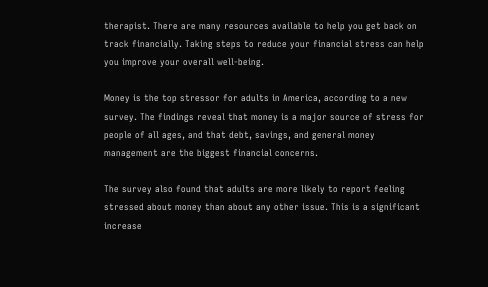therapist. There are many resources available to help you get back on track financially. Taking steps to reduce your financial stress can help you improve your overall well-being.

Money is the top stressor for adults in America, according to a new survey. The findings reveal that money is a major source of stress for people of all ages, and that debt, savings, and general money management are the biggest financial concerns.

The survey also found that adults are more likely to report feeling stressed about money than about any other issue. This is a significant increase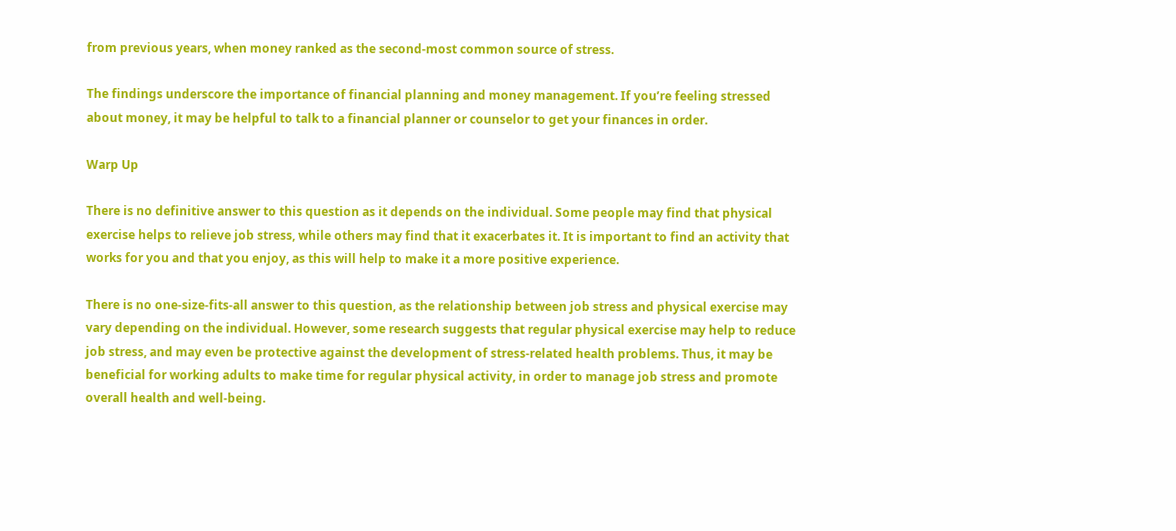from previous years, when money ranked as the second-most common source of stress.

The findings underscore the importance of financial planning and money management. If you’re feeling stressed about money, it may be helpful to talk to a financial planner or counselor to get your finances in order.

Warp Up

There is no definitive answer to this question as it depends on the individual. Some people may find that physical exercise helps to relieve job stress, while others may find that it exacerbates it. It is important to find an activity that works for you and that you enjoy, as this will help to make it a more positive experience.

There is no one-size-fits-all answer to this question, as the relationship between job stress and physical exercise may vary depending on the individual. However, some research suggests that regular physical exercise may help to reduce job stress, and may even be protective against the development of stress-related health problems. Thus, it may be beneficial for working adults to make time for regular physical activity, in order to manage job stress and promote overall health and well-being.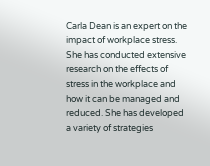Carla Dean is an expert on the impact of workplace stress. She has conducted extensive research on the effects of stress in the workplace and how it can be managed and reduced. She has developed a variety of strategies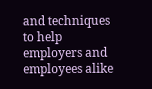and techniques to help employers and employees alike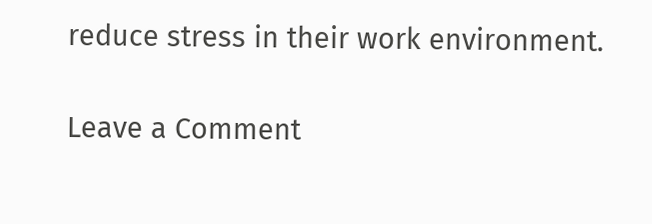reduce stress in their work environment.

Leave a Comment